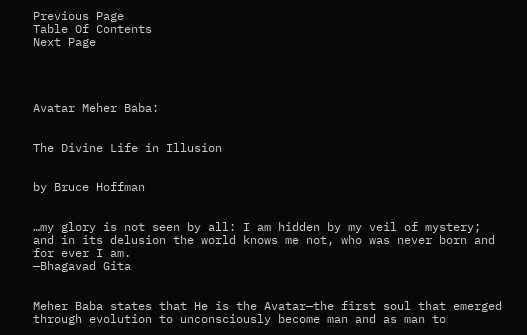Previous Page
Table Of Contents
Next Page




Avatar Meher Baba:


The Divine Life in Illusion


by Bruce Hoffman


…my glory is not seen by all: I am hidden by my veil of mystery; and in its delusion the world knows me not, who was never born and for ever I am.
—Bhagavad Gita


Meher Baba states that He is the Avatar—the first soul that emerged through evolution to unconsciously become man and as man to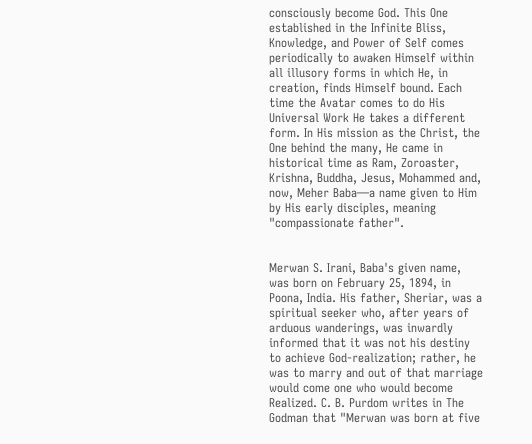consciously become God. This One established in the Infinite Bliss, Knowledge, and Power of Self comes periodically to awaken Himself within all illusory forms in which He, in creation, finds Himself bound. Each time the Avatar comes to do His Universal Work He takes a different form. In His mission as the Christ, the One behind the many, He came in historical time as Ram, Zoroaster, Krishna, Buddha, Jesus, Mohammed and, now, Meher Baba—a name given to Him by His early disciples, meaning "compassionate father".


Merwan S. Irani, Baba's given name, was born on February 25, 1894, in Poona, India. His father, Sheriar, was a spiritual seeker who, after years of arduous wanderings, was inwardly informed that it was not his destiny to achieve God-realization; rather, he was to marry and out of that marriage would come one who would become Realized. C. B. Purdom writes in The Godman that "Merwan was born at five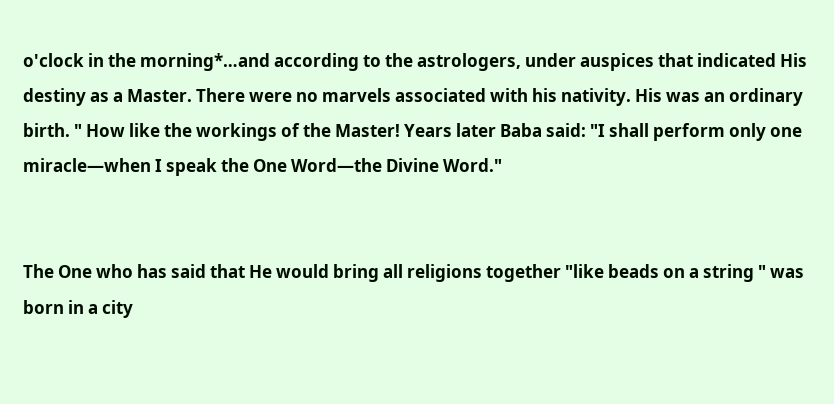o'clock in the morning*…and according to the astrologers, under auspices that indicated His destiny as a Master. There were no marvels associated with his nativity. His was an ordinary birth. " How like the workings of the Master! Years later Baba said: "I shall perform only one miracle—when I speak the One Word—the Divine Word."


The One who has said that He would bring all religions together "like beads on a string " was born in a city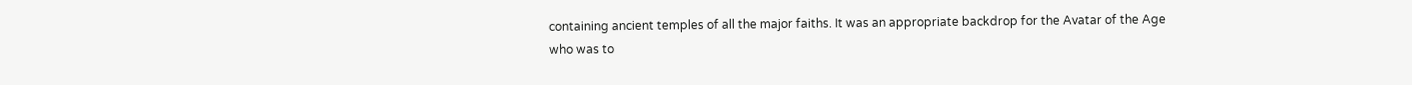containing ancient temples of all the major faiths. It was an appropriate backdrop for the Avatar of the Age who was to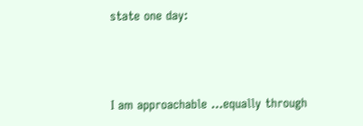state one day:



I am approachable …equally through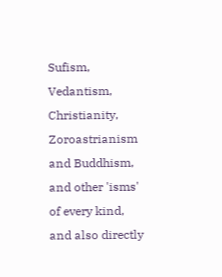Sufism, Vedantism, Christianity,
Zoroastrianism and Buddhism,
and other 'isms' of every kind,
and also directly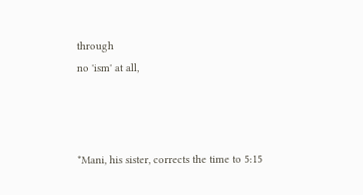through
no 'ism' at all,



*Mani, his sister, corrects the time to 5:15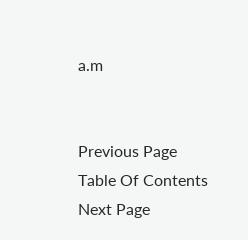a.m


Previous Page
Table Of Contents
Next Page